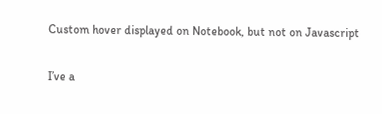Custom hover displayed on Notebook, but not on Javascript

I’ve a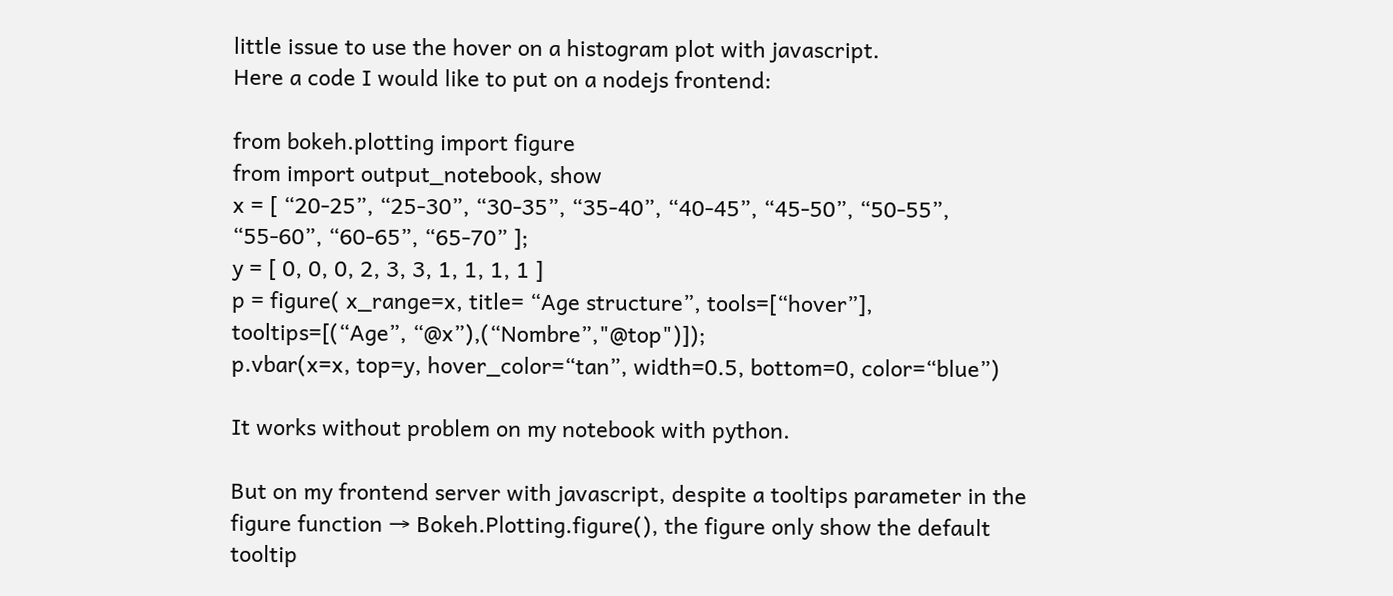little issue to use the hover on a histogram plot with javascript.
Here a code I would like to put on a nodejs frontend:

from bokeh.plotting import figure
from import output_notebook, show
x = [ “20-25”, “25-30”, “30-35”, “35-40”, “40-45”, “45-50”, “50-55”, “55-60”, “60-65”, “65-70” ];
y = [ 0, 0, 0, 2, 3, 3, 1, 1, 1, 1 ]
p = figure( x_range=x, title= “Age structure”, tools=[“hover”], tooltips=[(“Age”, “@x”),(“Nombre”,"@top")]);
p.vbar(x=x, top=y, hover_color=“tan”, width=0.5, bottom=0, color=“blue”)

It works without problem on my notebook with python.

But on my frontend server with javascript, despite a tooltips parameter in the figure function → Bokeh.Plotting.figure(), the figure only show the default tooltip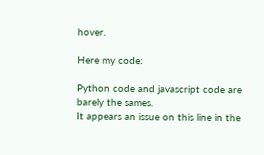hover.

Here my code:

Python code and javascript code are barely the sames.
It appears an issue on this line in the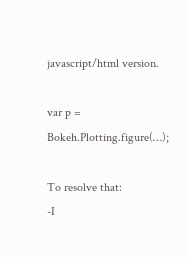javascript/html version.

var p = Bokeh.Plotting.figure(…);

To resolve that:
-I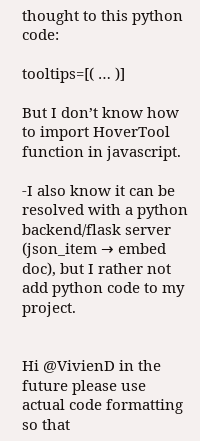thought to this python code:

tooltips=[( … )]

But I don’t know how to import HoverTool function in javascript.

-I also know it can be resolved with a python backend/flask server (json_item → embed doc), but I rather not add python code to my project.


Hi @VivienD in the future please use actual code formatting so that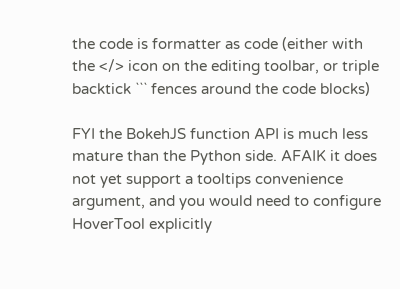the code is formatter as code (either with the </> icon on the editing toolbar, or triple backtick ``` fences around the code blocks)

FYI the BokehJS function API is much less mature than the Python side. AFAIK it does not yet support a tooltips convenience argument, and you would need to configure HoverTool explicitly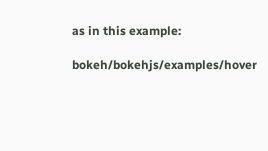as in this example:

bokeh/bokehjs/examples/hover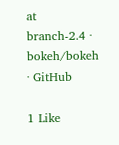at branch-2.4 · bokeh/bokeh · GitHub

1 Like